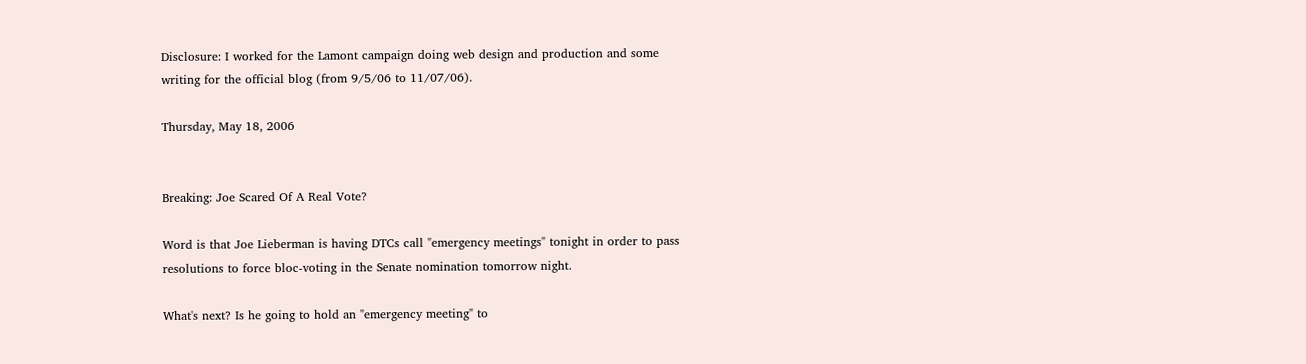Disclosure: I worked for the Lamont campaign doing web design and production and some writing for the official blog (from 9/5/06 to 11/07/06).

Thursday, May 18, 2006


Breaking: Joe Scared Of A Real Vote?

Word is that Joe Lieberman is having DTCs call "emergency meetings" tonight in order to pass resolutions to force bloc-voting in the Senate nomination tomorrow night.

What's next? Is he going to hold an "emergency meeting" to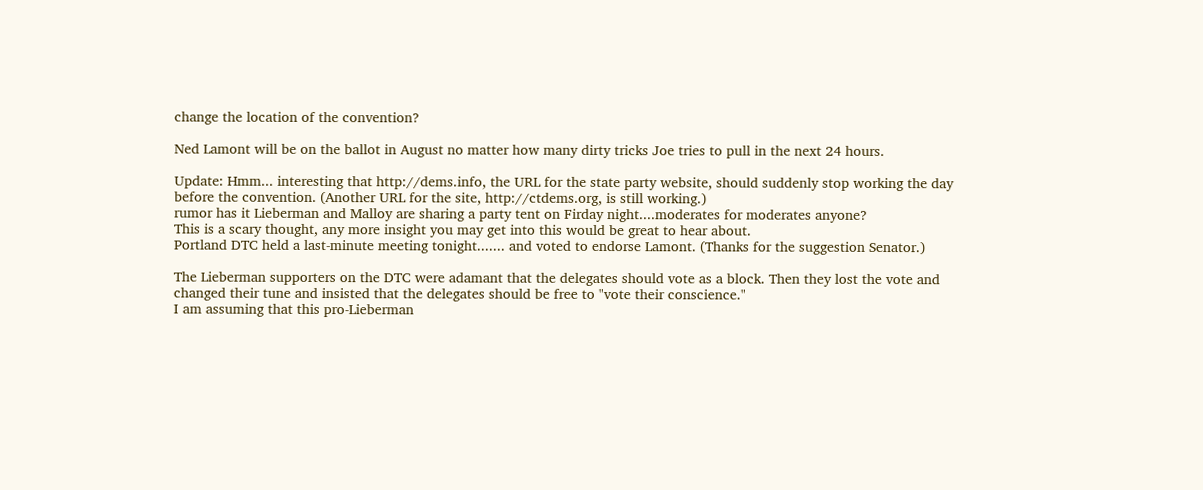change the location of the convention?

Ned Lamont will be on the ballot in August no matter how many dirty tricks Joe tries to pull in the next 24 hours.

Update: Hmm... interesting that http://dems.info, the URL for the state party website, should suddenly stop working the day before the convention. (Another URL for the site, http://ctdems.org, is still working.)
rumor has it Lieberman and Malloy are sharing a party tent on Firday night....moderates for moderates anyone?
This is a scary thought, any more insight you may get into this would be great to hear about.
Portland DTC held a last-minute meeting tonight....... and voted to endorse Lamont. (Thanks for the suggestion Senator.)

The Lieberman supporters on the DTC were adamant that the delegates should vote as a block. Then they lost the vote and changed their tune and insisted that the delegates should be free to "vote their conscience."
I am assuming that this pro-Lieberman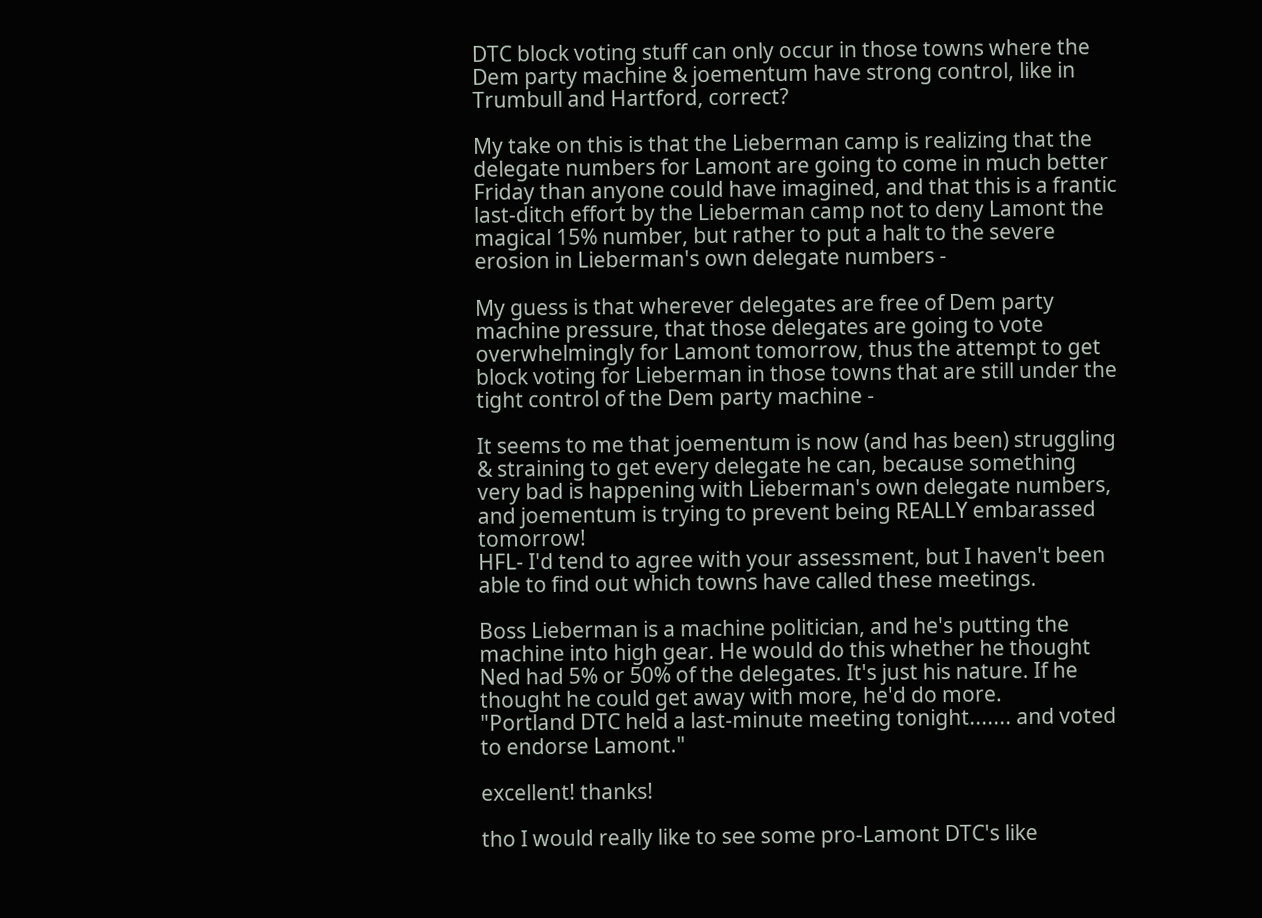DTC block voting stuff can only occur in those towns where the Dem party machine & joementum have strong control, like in Trumbull and Hartford, correct?

My take on this is that the Lieberman camp is realizing that the delegate numbers for Lamont are going to come in much better Friday than anyone could have imagined, and that this is a frantic last-ditch effort by the Lieberman camp not to deny Lamont the magical 15% number, but rather to put a halt to the severe erosion in Lieberman's own delegate numbers -

My guess is that wherever delegates are free of Dem party machine pressure, that those delegates are going to vote overwhelmingly for Lamont tomorrow, thus the attempt to get block voting for Lieberman in those towns that are still under the tight control of the Dem party machine -

It seems to me that joementum is now (and has been) struggling & straining to get every delegate he can, because something very bad is happening with Lieberman's own delegate numbers, and joementum is trying to prevent being REALLY embarassed tomorrow!
HFL- I'd tend to agree with your assessment, but I haven't been able to find out which towns have called these meetings.

Boss Lieberman is a machine politician, and he's putting the machine into high gear. He would do this whether he thought Ned had 5% or 50% of the delegates. It's just his nature. If he thought he could get away with more, he'd do more.
"Portland DTC held a last-minute meeting tonight....... and voted to endorse Lamont."

excellent! thanks!

tho I would really like to see some pro-Lamont DTC's like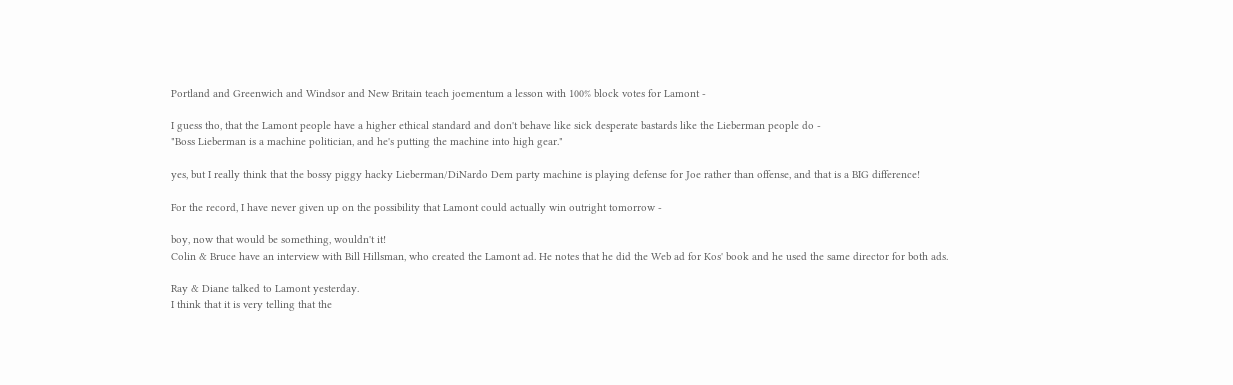Portland and Greenwich and Windsor and New Britain teach joementum a lesson with 100% block votes for Lamont -

I guess tho, that the Lamont people have a higher ethical standard and don't behave like sick desperate bastards like the Lieberman people do -
"Boss Lieberman is a machine politician, and he's putting the machine into high gear."

yes, but I really think that the bossy piggy hacky Lieberman/DiNardo Dem party machine is playing defense for Joe rather than offense, and that is a BIG difference!

For the record, I have never given up on the possibility that Lamont could actually win outright tomorrow -

boy, now that would be something, wouldn't it!
Colin & Bruce have an interview with Bill Hillsman, who created the Lamont ad. He notes that he did the Web ad for Kos' book and he used the same director for both ads.

Ray & Diane talked to Lamont yesterday.
I think that it is very telling that the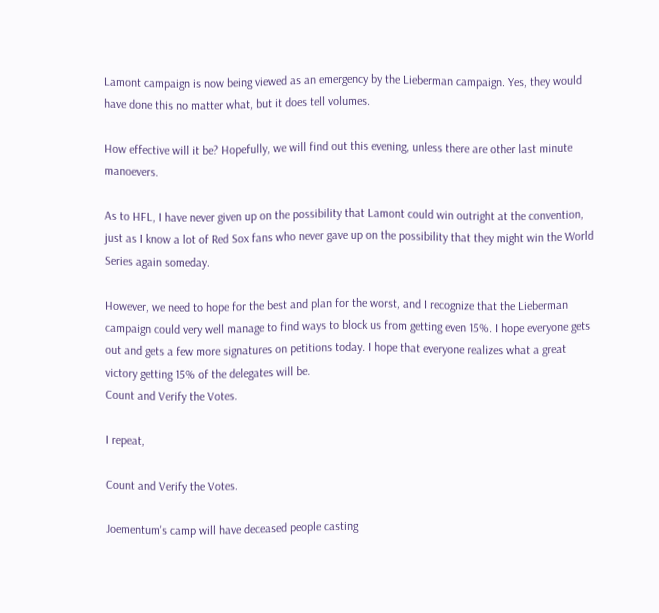Lamont campaign is now being viewed as an emergency by the Lieberman campaign. Yes, they would have done this no matter what, but it does tell volumes.

How effective will it be? Hopefully, we will find out this evening, unless there are other last minute manoevers.

As to HFL, I have never given up on the possibility that Lamont could win outright at the convention, just as I know a lot of Red Sox fans who never gave up on the possibility that they might win the World Series again someday.

However, we need to hope for the best and plan for the worst, and I recognize that the Lieberman campaign could very well manage to find ways to block us from getting even 15%. I hope everyone gets out and gets a few more signatures on petitions today. I hope that everyone realizes what a great victory getting 15% of the delegates will be.
Count and Verify the Votes.

I repeat,

Count and Verify the Votes.

Joementum's camp will have deceased people casting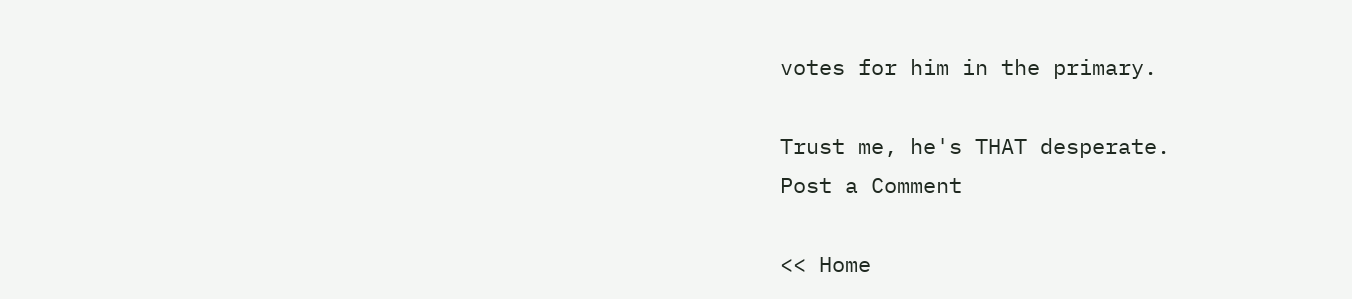votes for him in the primary.

Trust me, he's THAT desperate.
Post a Comment

<< Home